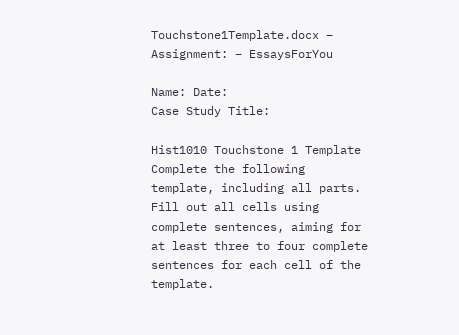Touchstone1Template.docx – Assignment: – EssaysForYou

Name: Date:
Case Study Title:

Hist1010 Touchstone 1 Template
Complete the following template, including all parts. Fill out all cells using complete sentences, aiming for at least three to four complete sentences for each cell of the template.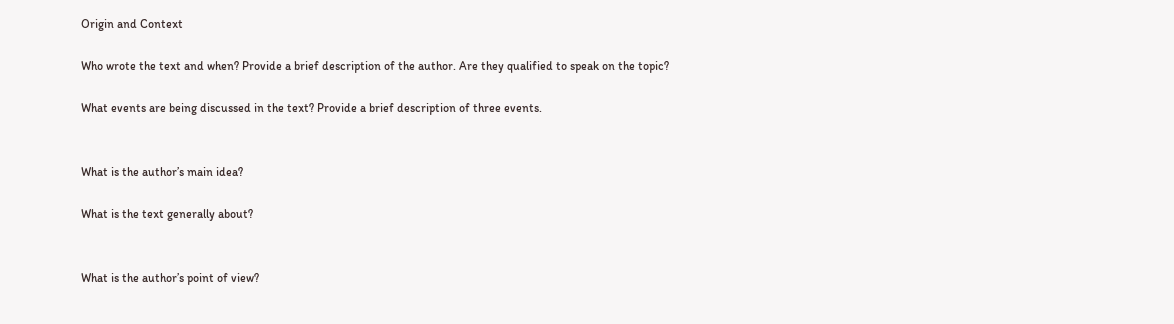Origin and Context

Who wrote the text and when? Provide a brief description of the author. Are they qualified to speak on the topic?

What events are being discussed in the text? Provide a brief description of three events.


What is the author’s main idea?

What is the text generally about?


What is the author’s point of view?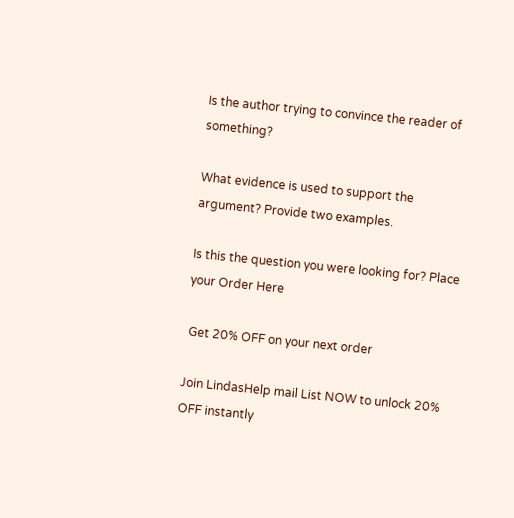Is the author trying to convince the reader of something?

What evidence is used to support the argument? Provide two examples.

Is this the question you were looking for? Place your Order Here

 Get 20% OFF on your next order

Join LindasHelp mail List NOW to unlock 20% OFF instantly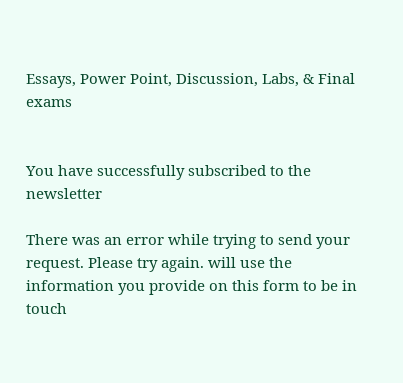Essays, Power Point, Discussion, Labs, & Final exams


You have successfully subscribed to the newsletter

There was an error while trying to send your request. Please try again. will use the information you provide on this form to be in touch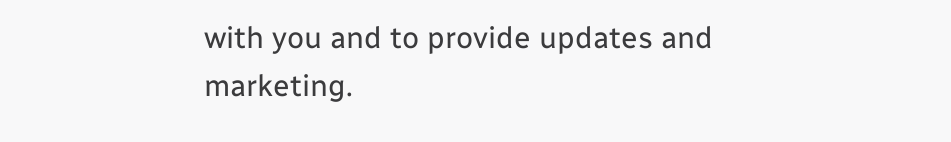with you and to provide updates and marketing.